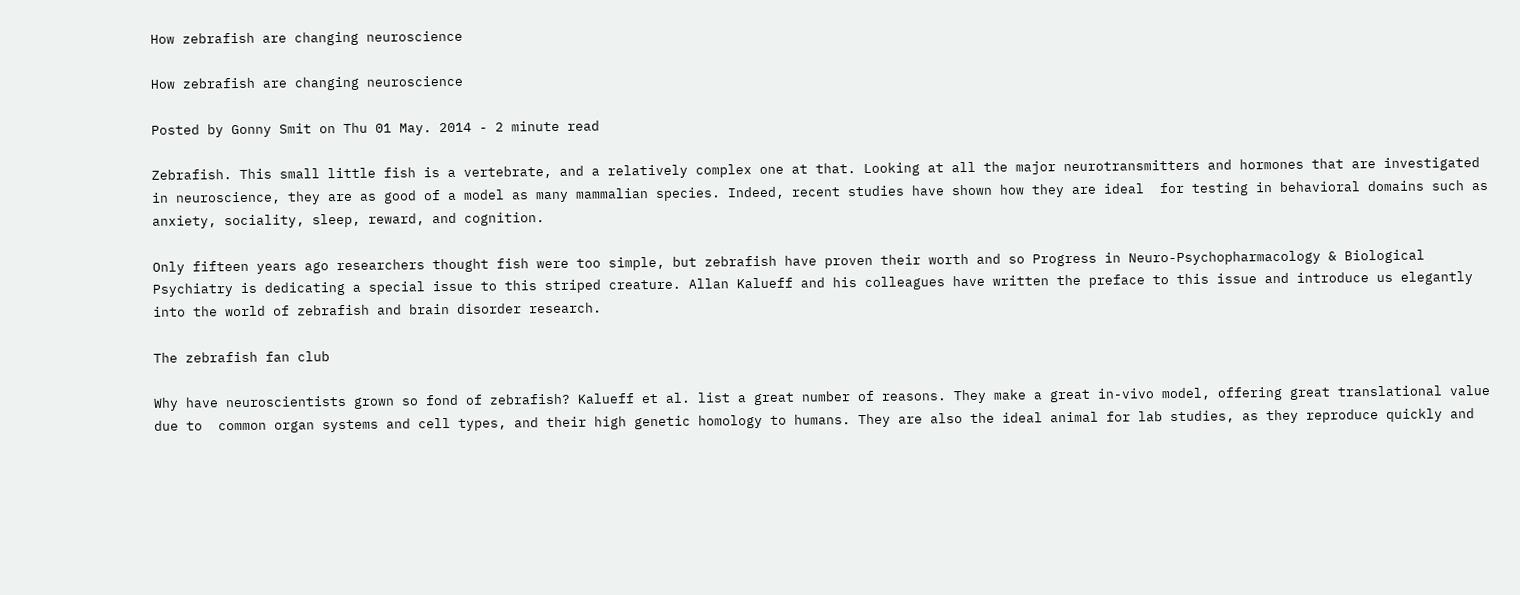How zebrafish are changing neuroscience

How zebrafish are changing neuroscience

Posted by Gonny Smit on Thu 01 May. 2014 - 2 minute read

Zebrafish. This small little fish is a vertebrate, and a relatively complex one at that. Looking at all the major neurotransmitters and hormones that are investigated in neuroscience, they are as good of a model as many mammalian species. Indeed, recent studies have shown how they are ideal  for testing in behavioral domains such as anxiety, sociality, sleep, reward, and cognition.

Only fifteen years ago researchers thought fish were too simple, but zebrafish have proven their worth and so Progress in Neuro-Psychopharmacology & Biological Psychiatry is dedicating a special issue to this striped creature. Allan Kalueff and his colleagues have written the preface to this issue and introduce us elegantly into the world of zebrafish and brain disorder research.

The zebrafish fan club

Why have neuroscientists grown so fond of zebrafish? Kalueff et al. list a great number of reasons. They make a great in-vivo model, offering great translational value due to  common organ systems and cell types, and their high genetic homology to humans. They are also the ideal animal for lab studies, as they reproduce quickly and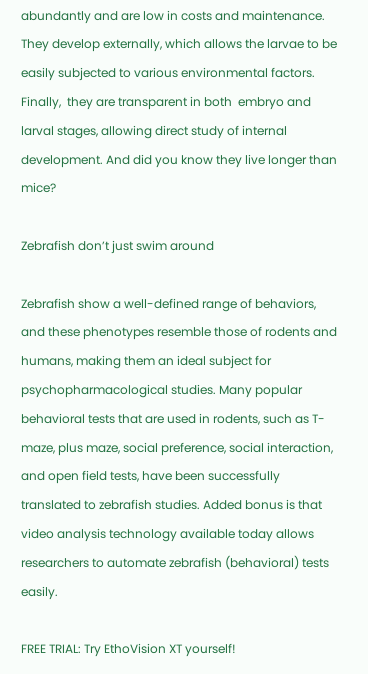abundantly and are low in costs and maintenance. They develop externally, which allows the larvae to be easily subjected to various environmental factors. Finally,  they are transparent in both  embryo and larval stages, allowing direct study of internal development. And did you know they live longer than mice?

Zebrafish don’t just swim around

Zebrafish show a well-defined range of behaviors, and these phenotypes resemble those of rodents and humans, making them an ideal subject for psychopharmacological studies. Many popular behavioral tests that are used in rodents, such as T-maze, plus maze, social preference, social interaction, and open field tests, have been successfully translated to zebrafish studies. Added bonus is that video analysis technology available today allows researchers to automate zebrafish (behavioral) tests easily.

FREE TRIAL: Try EthoVision XT yourself!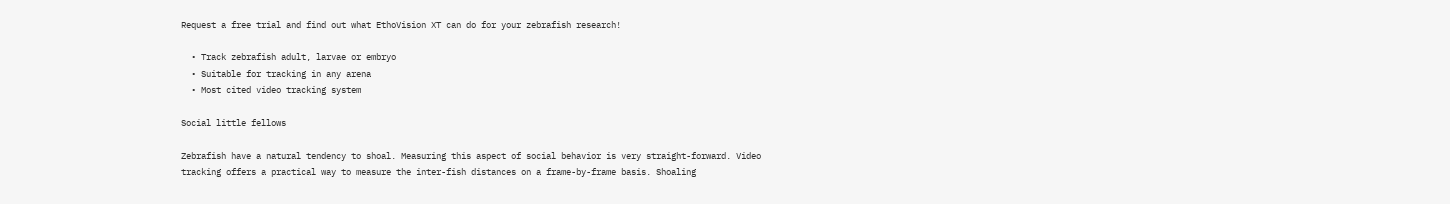Request a free trial and find out what EthoVision XT can do for your zebrafish research!

  • Track zebrafish adult, larvae or embryo
  • Suitable for tracking in any arena
  • Most cited video tracking system

Social little fellows

Zebrafish have a natural tendency to shoal. Measuring this aspect of social behavior is very straight-forward. Video tracking offers a practical way to measure the inter-fish distances on a frame-by-frame basis. Shoaling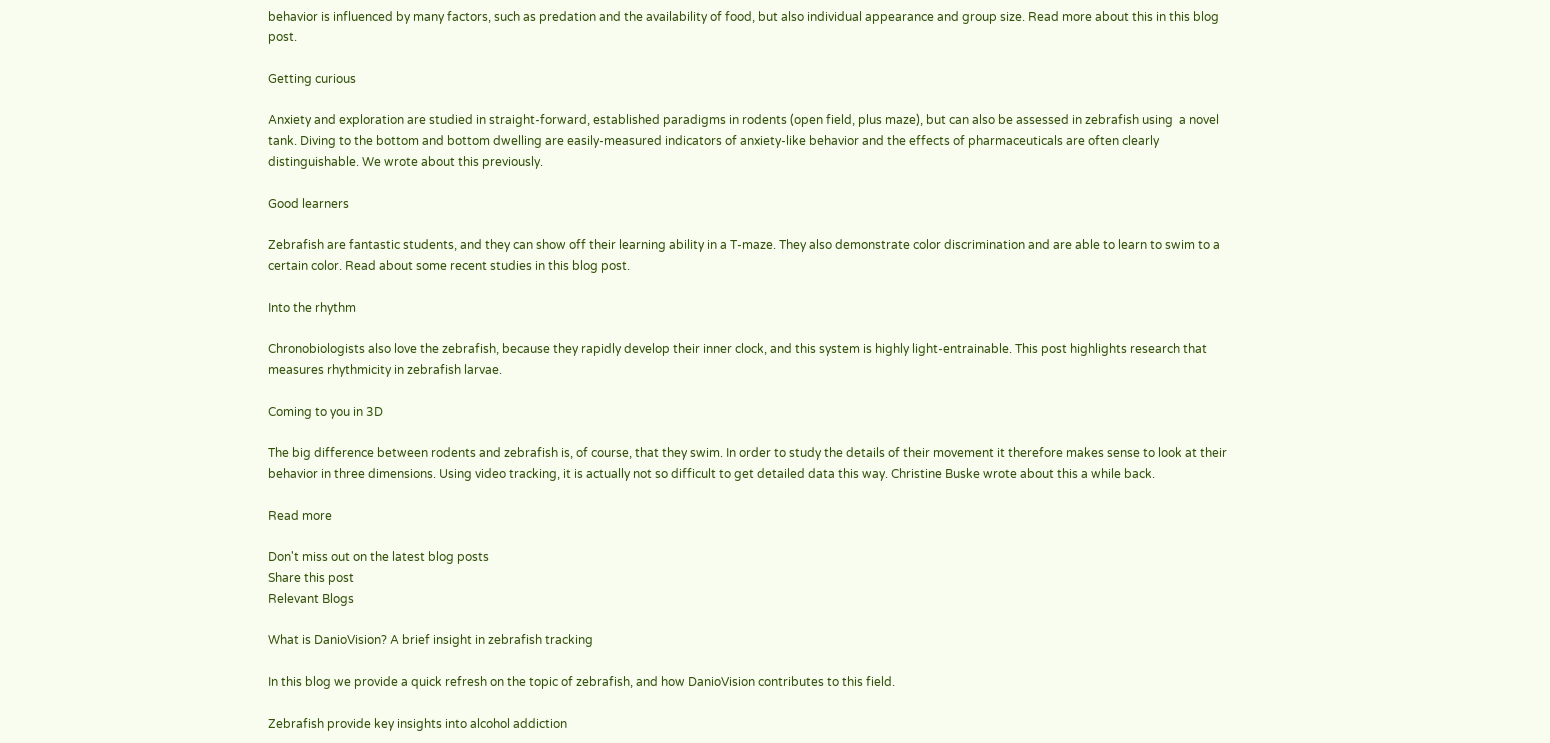behavior is influenced by many factors, such as predation and the availability of food, but also individual appearance and group size. Read more about this in this blog post.

Getting curious

Anxiety and exploration are studied in straight-forward, established paradigms in rodents (open field, plus maze), but can also be assessed in zebrafish using  a novel tank. Diving to the bottom and bottom dwelling are easily-measured indicators of anxiety-like behavior and the effects of pharmaceuticals are often clearly distinguishable. We wrote about this previously.

Good learners

Zebrafish are fantastic students, and they can show off their learning ability in a T-maze. They also demonstrate color discrimination and are able to learn to swim to a certain color. Read about some recent studies in this blog post.

Into the rhythm

Chronobiologists also love the zebrafish, because they rapidly develop their inner clock, and this system is highly light-entrainable. This post highlights research that measures rhythmicity in zebrafish larvae.

Coming to you in 3D

The big difference between rodents and zebrafish is, of course, that they swim. In order to study the details of their movement it therefore makes sense to look at their behavior in three dimensions. Using video tracking, it is actually not so difficult to get detailed data this way. Christine Buske wrote about this a while back.

Read more

Don't miss out on the latest blog posts
Share this post
Relevant Blogs

What is DanioVision? A brief insight in zebrafish tracking

In this blog we provide a quick refresh on the topic of zebrafish, and how DanioVision contributes to this field.

Zebrafish provide key insights into alcohol addiction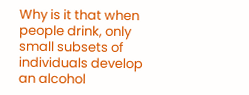Why is it that when people drink, only small subsets of individuals develop an alcohol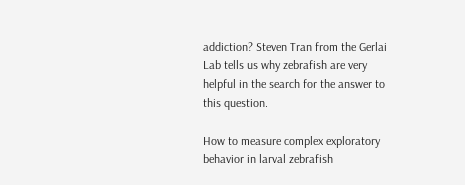addiction? Steven Tran from the Gerlai Lab tells us why zebrafish are very helpful in the search for the answer to this question.

How to measure complex exploratory behavior in larval zebrafish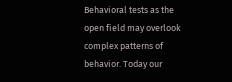Behavioral tests as the open field may overlook complex patterns of behavior. Today our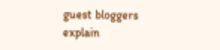guest bloggers explain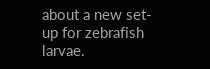about a new set-up for zebrafish larvae.